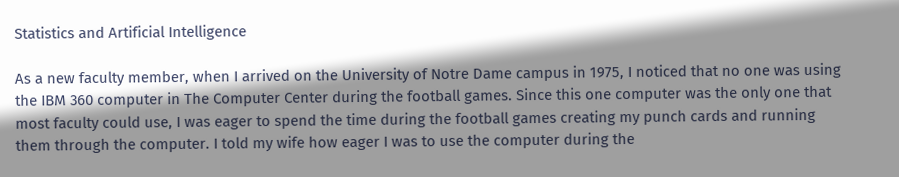Statistics and Artificial Intelligence

As a new faculty member, when I arrived on the University of Notre Dame campus in 1975, I noticed that no one was using the IBM 360 computer in The Computer Center during the football games. Since this one computer was the only one that most faculty could use, I was eager to spend the time during the football games creating my punch cards and running them through the computer. I told my wife how eager I was to use the computer during the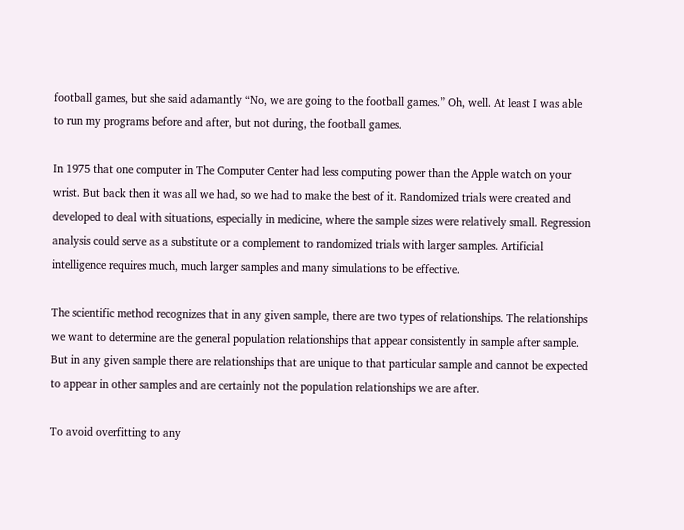football games, but she said adamantly “No, we are going to the football games.” Oh, well. At least I was able to run my programs before and after, but not during, the football games.

In 1975 that one computer in The Computer Center had less computing power than the Apple watch on your wrist. But back then it was all we had, so we had to make the best of it. Randomized trials were created and developed to deal with situations, especially in medicine, where the sample sizes were relatively small. Regression analysis could serve as a substitute or a complement to randomized trials with larger samples. Artificial intelligence requires much, much larger samples and many simulations to be effective.

The scientific method recognizes that in any given sample, there are two types of relationships. The relationships we want to determine are the general population relationships that appear consistently in sample after sample. But in any given sample there are relationships that are unique to that particular sample and cannot be expected to appear in other samples and are certainly not the population relationships we are after.

To avoid overfitting to any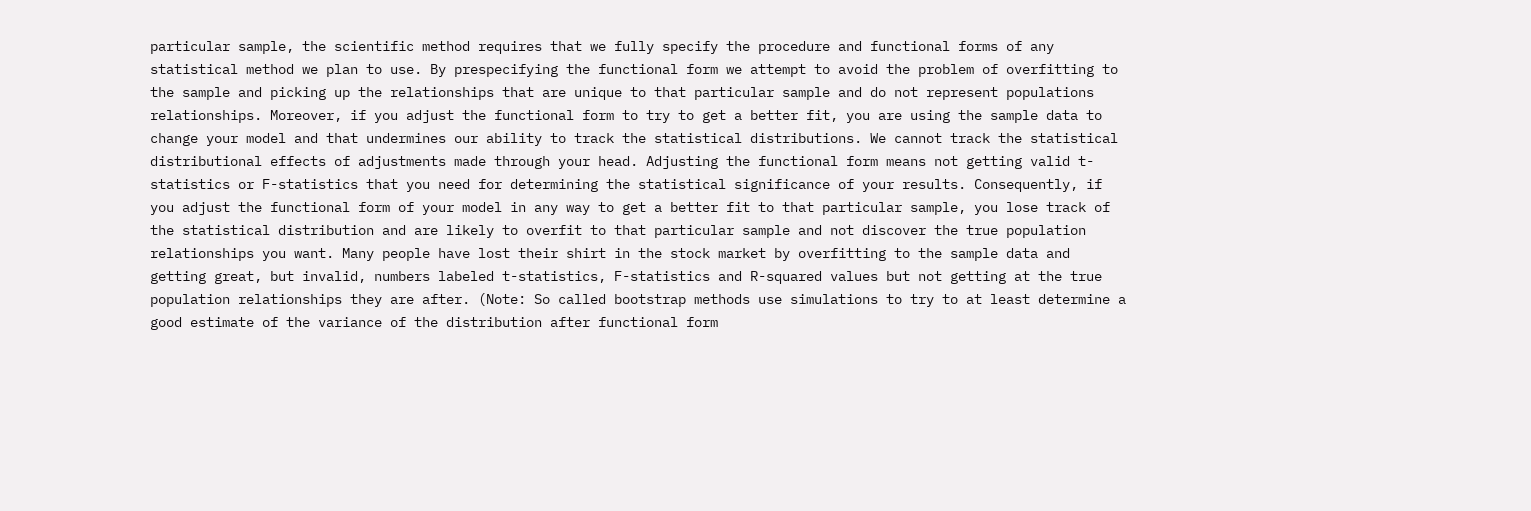particular sample, the scientific method requires that we fully specify the procedure and functional forms of any statistical method we plan to use. By prespecifying the functional form we attempt to avoid the problem of overfitting to the sample and picking up the relationships that are unique to that particular sample and do not represent populations relationships. Moreover, if you adjust the functional form to try to get a better fit, you are using the sample data to change your model and that undermines our ability to track the statistical distributions. We cannot track the statistical distributional effects of adjustments made through your head. Adjusting the functional form means not getting valid t-statistics or F-statistics that you need for determining the statistical significance of your results. Consequently, if you adjust the functional form of your model in any way to get a better fit to that particular sample, you lose track of the statistical distribution and are likely to overfit to that particular sample and not discover the true population relationships you want. Many people have lost their shirt in the stock market by overfitting to the sample data and getting great, but invalid, numbers labeled t-statistics, F-statistics and R-squared values but not getting at the true population relationships they are after. (Note: So called bootstrap methods use simulations to try to at least determine a good estimate of the variance of the distribution after functional form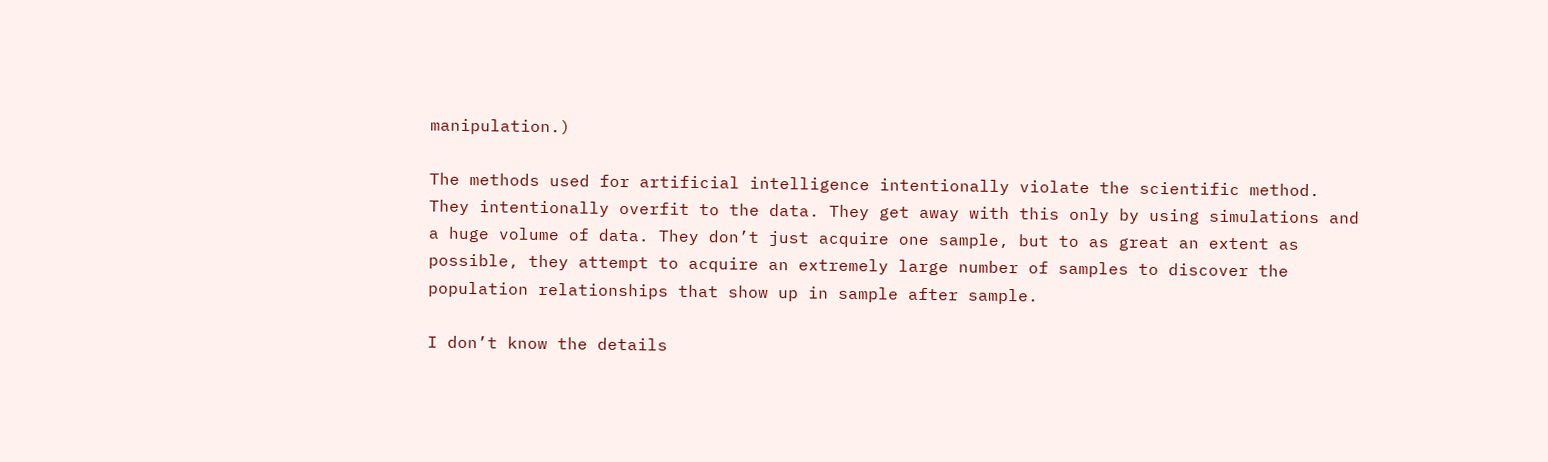manipulation.)

The methods used for artificial intelligence intentionally violate the scientific method. They intentionally overfit to the data. They get away with this only by using simulations and a huge volume of data. They don’t just acquire one sample, but to as great an extent as possible, they attempt to acquire an extremely large number of samples to discover the population relationships that show up in sample after sample.

I don’t know the details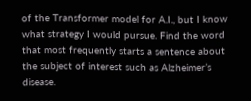of the Transformer model for A.I., but I know what strategy I would pursue. Find the word that most frequently starts a sentence about the subject of interest such as Alzheimer’s disease.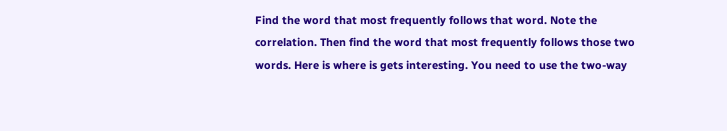Find the word that most frequently follows that word. Note the correlation. Then find the word that most frequently follows those two words. Here is where is gets interesting. You need to use the two-way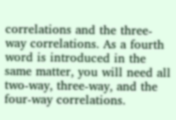correlations and the three-way correlations. As a fourth word is introduced in the same matter, you will need all two-way, three-way, and the four-way correlations.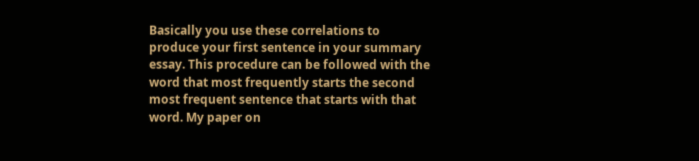Basically you use these correlations to produce your first sentence in your summary essay. This procedure can be followed with the word that most frequently starts the second most frequent sentence that starts with that word. My paper on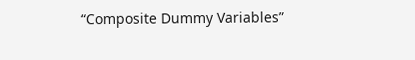“Composite Dummy Variables”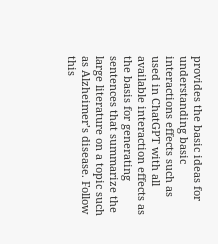provides the basic ideas for understanding basic interactions effects such as used in ChatGPT with all available interaction effects as the basis for generating sentences that summarize the large literature on a topic such as Alzheimer’s disease. Follow this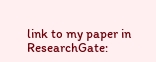link to my paper in ResearchGate: